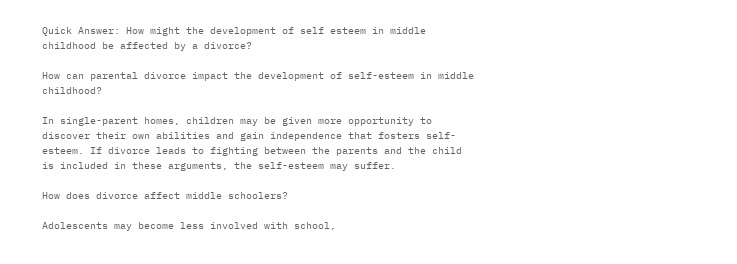Quick Answer: How might the development of self esteem in middle childhood be affected by a divorce?

How can parental divorce impact the development of self-esteem in middle childhood?

In single-parent homes, children may be given more opportunity to discover their own abilities and gain independence that fosters self-esteem. If divorce leads to fighting between the parents and the child is included in these arguments, the self-esteem may suffer.

How does divorce affect middle schoolers?

Adolescents may become less involved with school,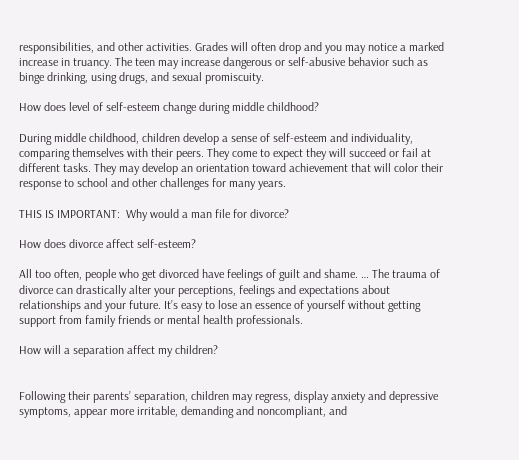responsibilities, and other activities. Grades will often drop and you may notice a marked increase in truancy. The teen may increase dangerous or self-abusive behavior such as binge drinking, using drugs, and sexual promiscuity.

How does level of self-esteem change during middle childhood?

During middle childhood, children develop a sense of self-esteem and individuality, comparing themselves with their peers. They come to expect they will succeed or fail at different tasks. They may develop an orientation toward achievement that will color their response to school and other challenges for many years.

THIS IS IMPORTANT:  Why would a man file for divorce?

How does divorce affect self-esteem?

All too often, people who get divorced have feelings of guilt and shame. … The trauma of divorce can drastically alter your perceptions, feelings and expectations about relationships and your future. It’s easy to lose an essence of yourself without getting support from family friends or mental health professionals.

How will a separation affect my children?


Following their parents’ separation, children may regress, display anxiety and depressive symptoms, appear more irritable, demanding and noncompliant, and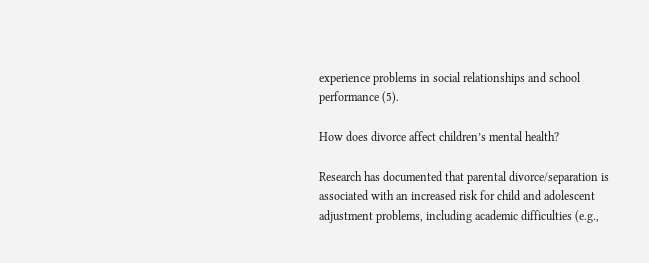experience problems in social relationships and school performance (5).

How does divorce affect children’s mental health?

Research has documented that parental divorce/separation is associated with an increased risk for child and adolescent adjustment problems, including academic difficulties (e.g.,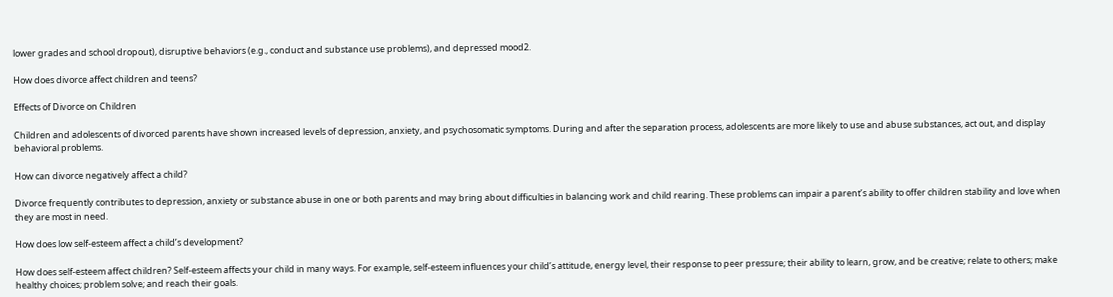lower grades and school dropout), disruptive behaviors (e.g., conduct and substance use problems), and depressed mood2.

How does divorce affect children and teens?

Effects of Divorce on Children

Children and adolescents of divorced parents have shown increased levels of depression, anxiety, and psychosomatic symptoms. During and after the separation process, adolescents are more likely to use and abuse substances, act out, and display behavioral problems.

How can divorce negatively affect a child?

Divorce frequently contributes to depression, anxiety or substance abuse in one or both parents and may bring about difficulties in balancing work and child rearing. These problems can impair a parent’s ability to offer children stability and love when they are most in need.

How does low self-esteem affect a child’s development?

How does self-esteem affect children? Self-esteem affects your child in many ways. For example, self-esteem influences your child’s attitude, energy level, their response to peer pressure; their ability to learn, grow, and be creative; relate to others; make healthy choices; problem solve; and reach their goals.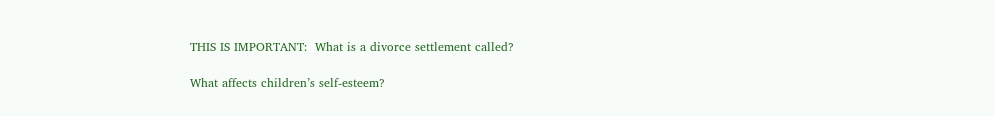THIS IS IMPORTANT:  What is a divorce settlement called?

What affects children’s self-esteem?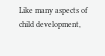Like many aspects of child development,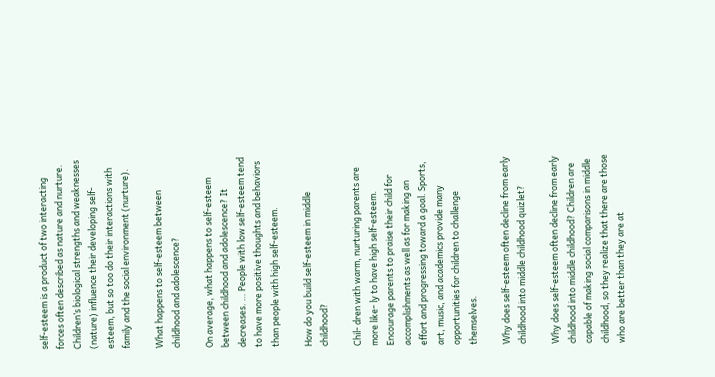self-esteem is a product of two interacting forces often described as nature and nurture. Children’s biological strengths and weaknesses (nature) influence their developing self-esteem, but so too do their interactions with family and the social environment (nurture).

What happens to self-esteem between childhood and adolescence?

On average, what happens to self-esteem between childhood and adolescence? It decreases. … People with low self-esteem tend to have more positive thoughts and behaviors than people with high self-esteem.

How do you build self-esteem in middle childhood?

Chil- dren with warm, nurturing parents are more like- ly to have high self-esteem. Encourage parents to praise their child for accomplishments as well as for making an effort and progressing toward a goal. Sports, art, music, and academics provide many opportunities for children to challenge themselves.

Why does self-esteem often decline from early childhood into middle childhood quizlet?

Why does self-esteem often decline from early childhood into middle childhood? Children are capable of making social comparisons in middle childhood, so they realize that there are those who are better than they are at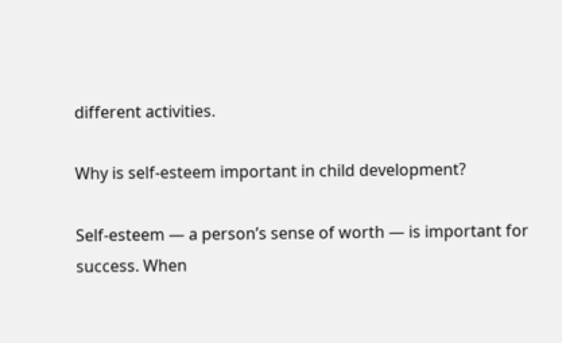different activities.

Why is self-esteem important in child development?

Self-esteem — a person’s sense of worth — is important for success. When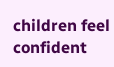children feel confident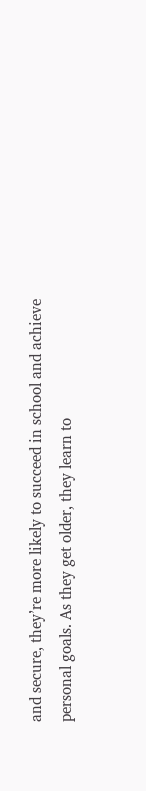and secure, they’re more likely to succeed in school and achieve personal goals. As they get older, they learn to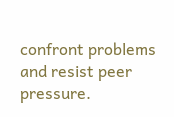confront problems and resist peer pressure.